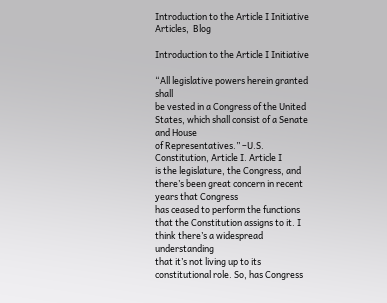Introduction to the Article I Initiative
Articles,  Blog

Introduction to the Article I Initiative

“All legislative powers herein granted shall
be vested in a Congress of the United States, which shall consist of a Senate and House
of Representatives.” –U.S. Constitution, Article I. Article I
is the legislature, the Congress, and there’s been great concern in recent years that Congress
has ceased to perform the functions that the Constitution assigns to it. I think there’s a widespread understanding
that it’s not living up to its constitutional role. So, has Congress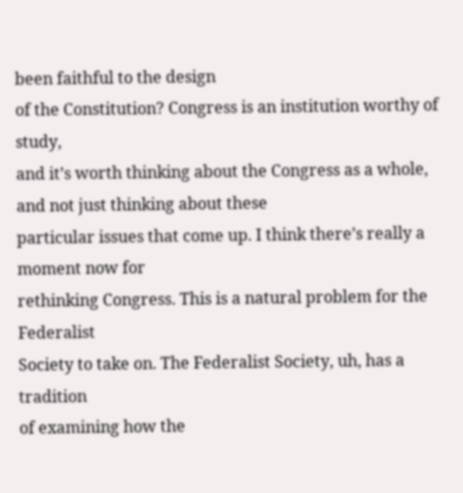been faithful to the design
of the Constitution? Congress is an institution worthy of study,
and it’s worth thinking about the Congress as a whole, and not just thinking about these
particular issues that come up. I think there’s really a moment now for
rethinking Congress. This is a natural problem for the Federalist
Society to take on. The Federalist Society, uh, has a tradition
of examining how the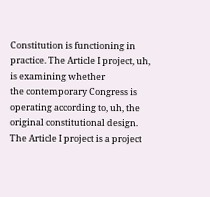Constitution is functioning in practice. The Article I project, uh, is examining whether
the contemporary Congress is operating according to, uh, the original constitutional design. The Article I project is a project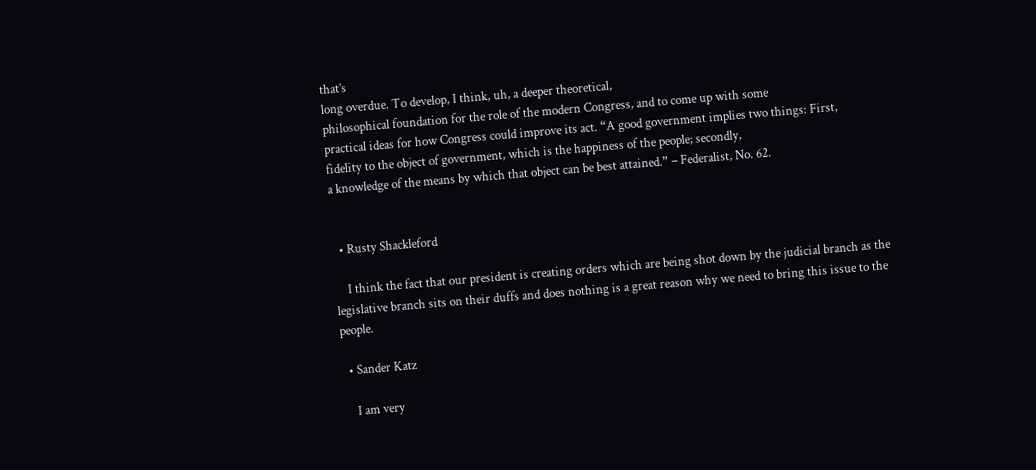that’s
long overdue. To develop, I think, uh, a deeper theoretical,
philosophical foundation for the role of the modern Congress, and to come up with some
practical ideas for how Congress could improve its act. “A good government implies two things: First,
fidelity to the object of government, which is the happiness of the people; secondly,
a knowledge of the means by which that object can be best attained.” – Federalist, No. 62.


  • Rusty Shackleford

    I think the fact that our president is creating orders which are being shot down by the judicial branch as the legislative branch sits on their duffs and does nothing is a great reason why we need to bring this issue to the people.

  • Sander Katz

    I am very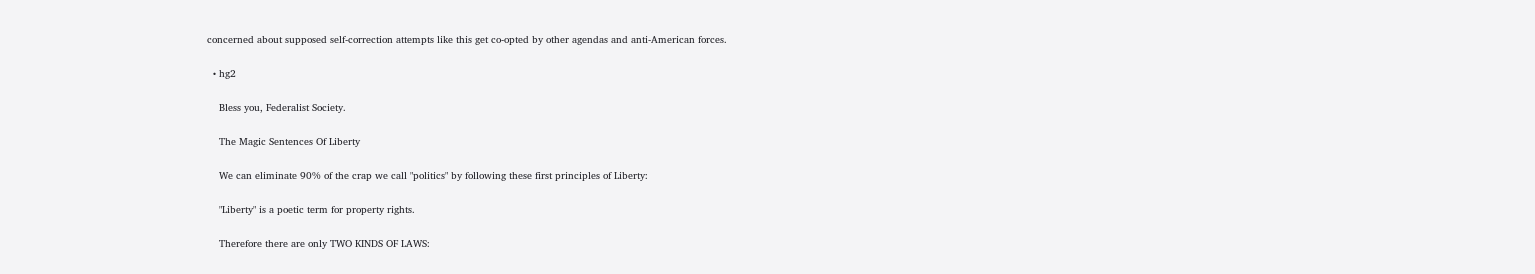concerned about supposed self-correction attempts like this get co-opted by other agendas and anti-American forces.

  • hg2

    Bless you, Federalist Society.

    The Magic Sentences Of Liberty

    We can eliminate 90% of the crap we call "politics" by following these first principles of Liberty:

    "Liberty" is a poetic term for property rights.

    Therefore there are only TWO KINDS OF LAWS: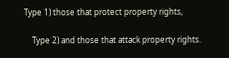Type 1) those that protect property rights,

    Type 2) and those that attack property rights.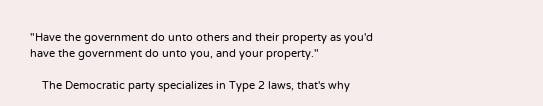"Have the government do unto others and their property as you'd have the government do unto you, and your property."

    The Democratic party specializes in Type 2 laws, that's why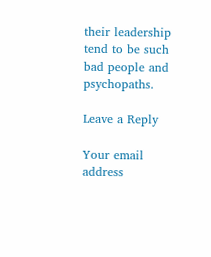their leadership tend to be such bad people and psychopaths.

Leave a Reply

Your email address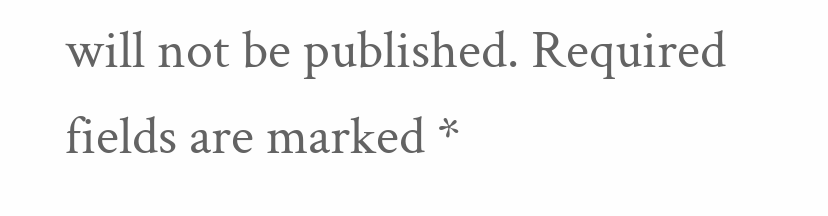will not be published. Required fields are marked *